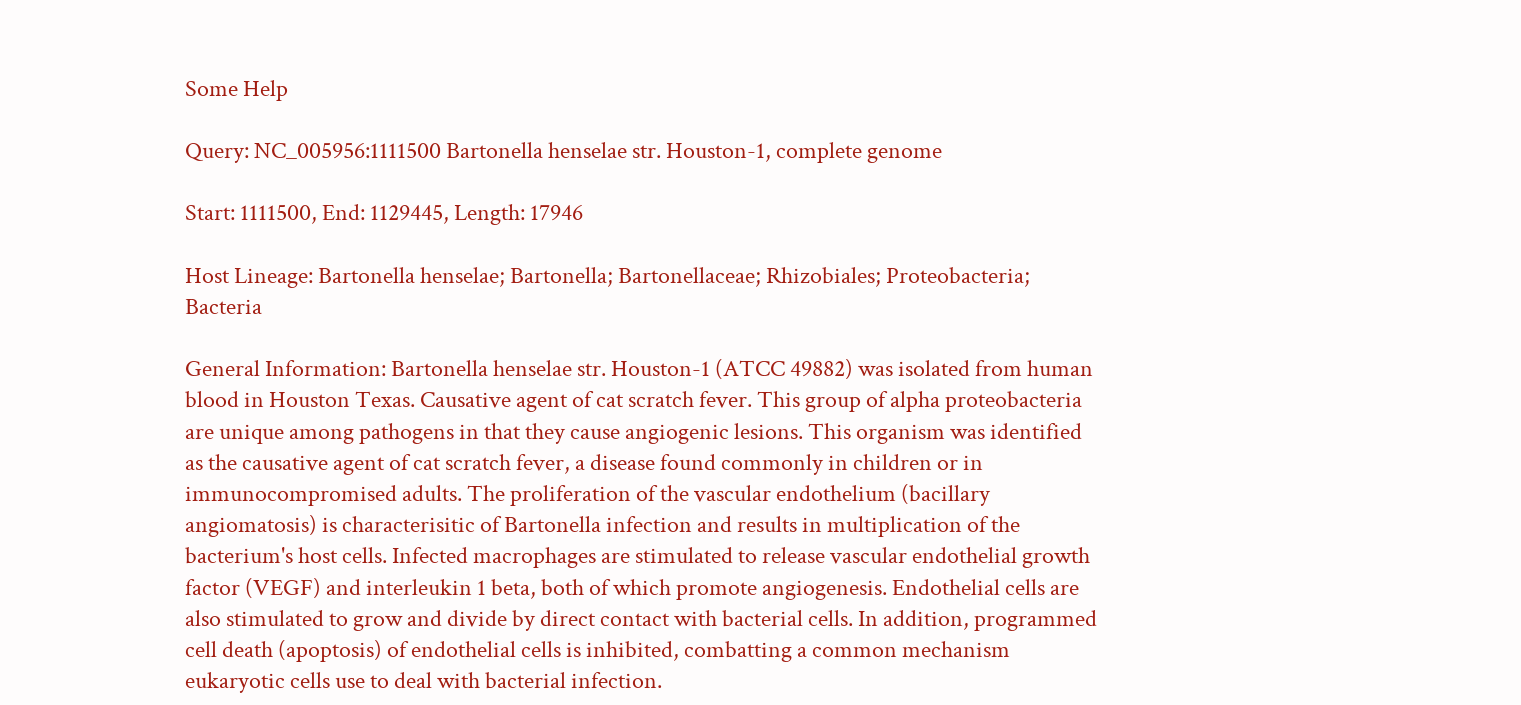Some Help

Query: NC_005956:1111500 Bartonella henselae str. Houston-1, complete genome

Start: 1111500, End: 1129445, Length: 17946

Host Lineage: Bartonella henselae; Bartonella; Bartonellaceae; Rhizobiales; Proteobacteria; Bacteria

General Information: Bartonella henselae str. Houston-1 (ATCC 49882) was isolated from human blood in Houston Texas. Causative agent of cat scratch fever. This group of alpha proteobacteria are unique among pathogens in that they cause angiogenic lesions. This organism was identified as the causative agent of cat scratch fever, a disease found commonly in children or in immunocompromised adults. The proliferation of the vascular endothelium (bacillary angiomatosis) is characterisitic of Bartonella infection and results in multiplication of the bacterium's host cells. Infected macrophages are stimulated to release vascular endothelial growth factor (VEGF) and interleukin 1 beta, both of which promote angiogenesis. Endothelial cells are also stimulated to grow and divide by direct contact with bacterial cells. In addition, programmed cell death (apoptosis) of endothelial cells is inhibited, combatting a common mechanism eukaryotic cells use to deal with bacterial infection.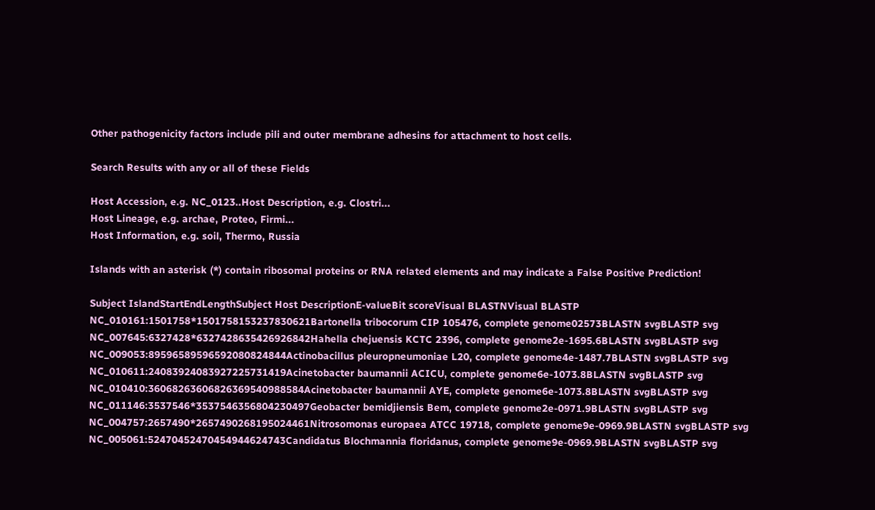Other pathogenicity factors include pili and outer membrane adhesins for attachment to host cells.

Search Results with any or all of these Fields

Host Accession, e.g. NC_0123..Host Description, e.g. Clostri...
Host Lineage, e.g. archae, Proteo, Firmi...
Host Information, e.g. soil, Thermo, Russia

Islands with an asterisk (*) contain ribosomal proteins or RNA related elements and may indicate a False Positive Prediction!

Subject IslandStartEndLengthSubject Host DescriptionE-valueBit scoreVisual BLASTNVisual BLASTP
NC_010161:1501758*1501758153237830621Bartonella tribocorum CIP 105476, complete genome02573BLASTN svgBLASTP svg
NC_007645:6327428*6327428635426926842Hahella chejuensis KCTC 2396, complete genome2e-1695.6BLASTN svgBLASTP svg
NC_009053:89596589596592080824844Actinobacillus pleuropneumoniae L20, complete genome4e-1487.7BLASTN svgBLASTP svg
NC_010611:24083924083927225731419Acinetobacter baumannii ACICU, complete genome6e-1073.8BLASTN svgBLASTP svg
NC_010410:36068263606826369540988584Acinetobacter baumannii AYE, complete genome6e-1073.8BLASTN svgBLASTP svg
NC_011146:3537546*3537546356804230497Geobacter bemidjiensis Bem, complete genome2e-0971.9BLASTN svgBLASTP svg
NC_004757:2657490*2657490268195024461Nitrosomonas europaea ATCC 19718, complete genome9e-0969.9BLASTN svgBLASTP svg
NC_005061:52470452470454944624743Candidatus Blochmannia floridanus, complete genome9e-0969.9BLASTN svgBLASTP svg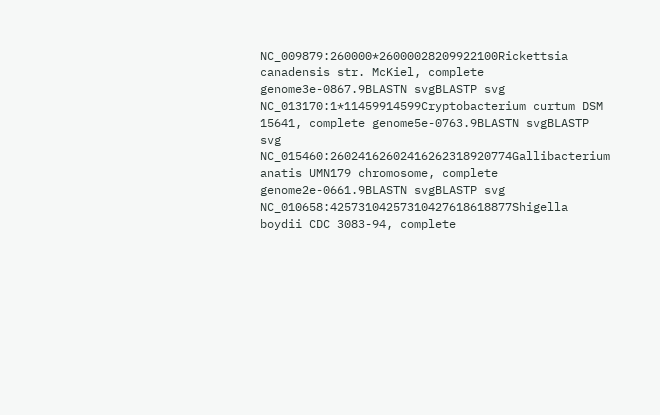NC_009879:260000*26000028209922100Rickettsia canadensis str. McKiel, complete genome3e-0867.9BLASTN svgBLASTP svg
NC_013170:1*11459914599Cryptobacterium curtum DSM 15641, complete genome5e-0763.9BLASTN svgBLASTP svg
NC_015460:26024162602416262318920774Gallibacterium anatis UMN179 chromosome, complete genome2e-0661.9BLASTN svgBLASTP svg
NC_010658:42573104257310427618618877Shigella boydii CDC 3083-94, complete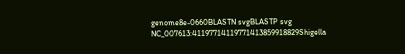genome8e-0660BLASTN svgBLASTP svg
NC_007613:41197714119771413859918829Shigella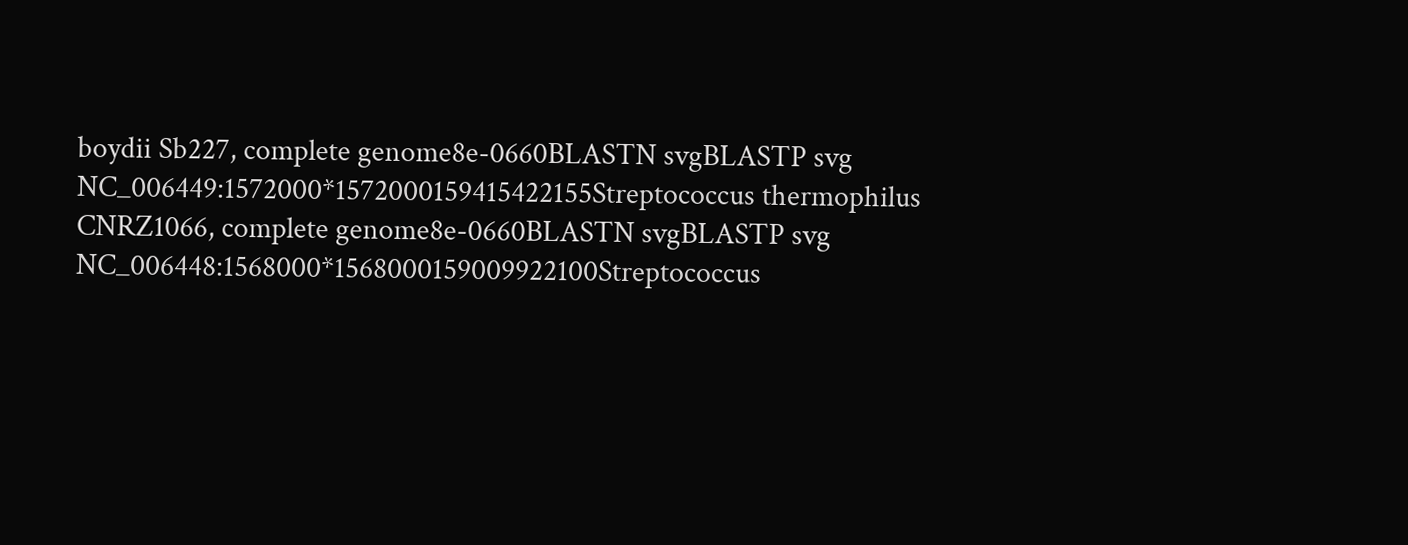boydii Sb227, complete genome8e-0660BLASTN svgBLASTP svg
NC_006449:1572000*1572000159415422155Streptococcus thermophilus CNRZ1066, complete genome8e-0660BLASTN svgBLASTP svg
NC_006448:1568000*1568000159009922100Streptococcus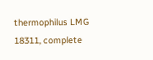thermophilus LMG 18311, complete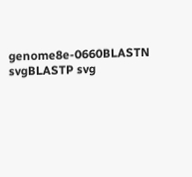genome8e-0660BLASTN svgBLASTP svg